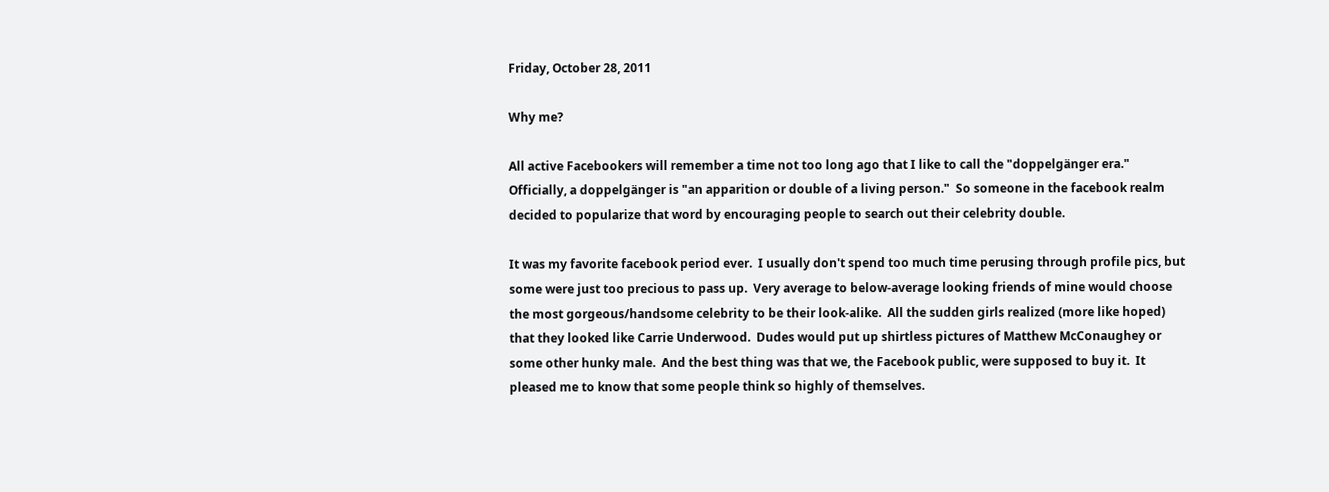Friday, October 28, 2011

Why me?

All active Facebookers will remember a time not too long ago that I like to call the "doppelgänger era."  Officially, a doppelgänger is "an apparition or double of a living person."  So someone in the facebook realm decided to popularize that word by encouraging people to search out their celebrity double.

It was my favorite facebook period ever.  I usually don't spend too much time perusing through profile pics, but some were just too precious to pass up.  Very average to below-average looking friends of mine would choose the most gorgeous/handsome celebrity to be their look-alike.  All the sudden girls realized (more like hoped) that they looked like Carrie Underwood.  Dudes would put up shirtless pictures of Matthew McConaughey or some other hunky male.  And the best thing was that we, the Facebook public, were supposed to buy it.  It pleased me to know that some people think so highly of themselves.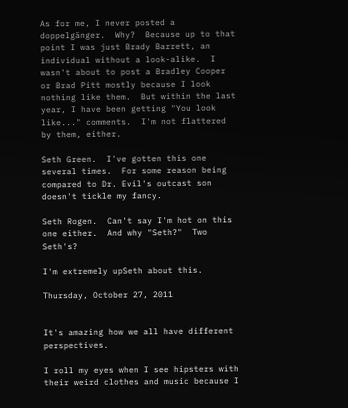As for me, I never posted a doppelgänger.  Why?  Because up to that point I was just Brady Barrett, an individual without a look-alike.  I wasn't about to post a Bradley Cooper or Brad Pitt mostly because I look nothing like them.  But within the last year, I have been getting "You look like..." comments.  I'm not flattered by them, either.

Seth Green.  I've gotten this one several times.  For some reason being compared to Dr. Evil's outcast son doesn't tickle my fancy.

Seth Rogen.  Can't say I'm hot on this one either.  And why "Seth?"  Two Seth's?

I'm extremely upSeth about this.

Thursday, October 27, 2011


It's amazing how we all have different perspectives.

I roll my eyes when I see hipsters with their weird clothes and music because I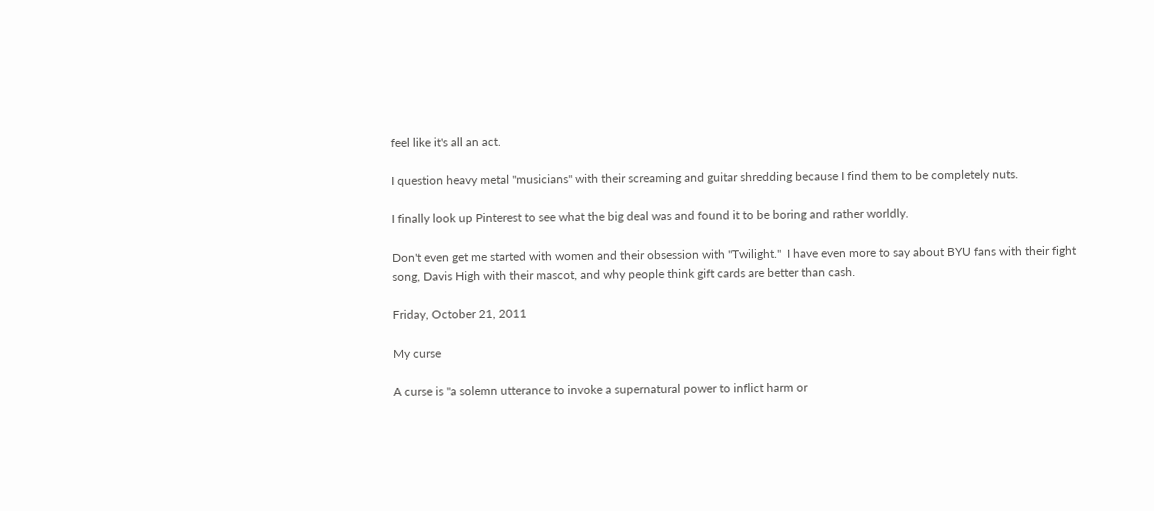feel like it's all an act.

I question heavy metal "musicians" with their screaming and guitar shredding because I find them to be completely nuts.

I finally look up Pinterest to see what the big deal was and found it to be boring and rather worldly.

Don't even get me started with women and their obsession with "Twilight."  I have even more to say about BYU fans with their fight song, Davis High with their mascot, and why people think gift cards are better than cash.

Friday, October 21, 2011

My curse

A curse is "a solemn utterance to invoke a supernatural power to inflict harm or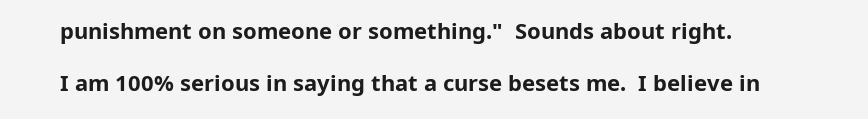punishment on someone or something."  Sounds about right.

I am 100% serious in saying that a curse besets me.  I believe in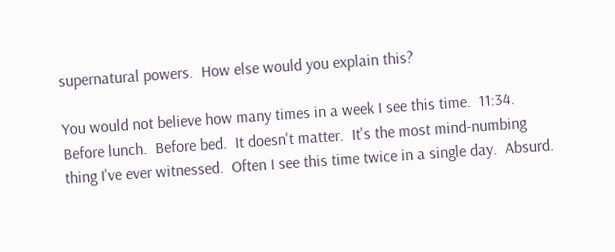supernatural powers.  How else would you explain this?

You would not believe how many times in a week I see this time.  11:34.  Before lunch.  Before bed.  It doesn't matter.  It's the most mind-numbing thing I've ever witnessed.  Often I see this time twice in a single day.  Absurd.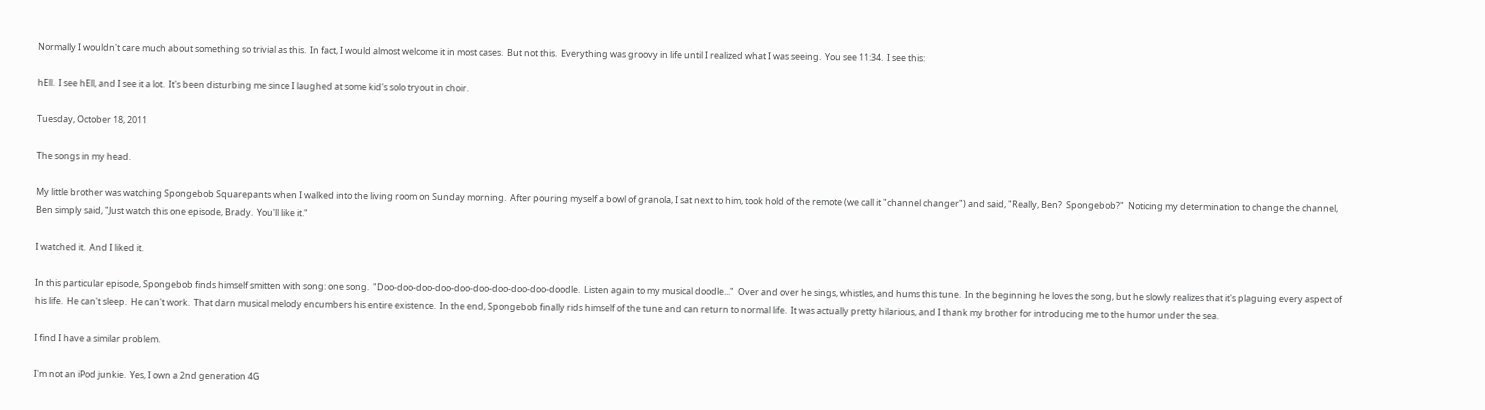Normally I wouldn't care much about something so trivial as this.  In fact, I would almost welcome it in most cases.  But not this.  Everything was groovy in life until I realized what I was seeing.  You see 11:34.  I see this:

hEll.  I see hEll, and I see it a lot.  It's been disturbing me since I laughed at some kid's solo tryout in choir.

Tuesday, October 18, 2011

The songs in my head.

My little brother was watching Spongebob Squarepants when I walked into the living room on Sunday morning.  After pouring myself a bowl of granola, I sat next to him, took hold of the remote (we call it "channel changer") and said, "Really, Ben?  Spongebob?"  Noticing my determination to change the channel, Ben simply said, "Just watch this one episode, Brady.  You'll like it."

I watched it.  And I liked it.

In this particular episode, Spongebob finds himself smitten with song: one song.  "Doo-doo-doo-doo-doo-doo-doo-doo-doo-doodle.  Listen again to my musical doodle..."  Over and over he sings, whistles, and hums this tune.  In the beginning he loves the song, but he slowly realizes that it's plaguing every aspect of his life.  He can't sleep.  He can't work.  That darn musical melody encumbers his entire existence.  In the end, Spongebob finally rids himself of the tune and can return to normal life.  It was actually pretty hilarious, and I thank my brother for introducing me to the humor under the sea.

I find I have a similar problem.

I'm not an iPod junkie.  Yes, I own a 2nd generation 4G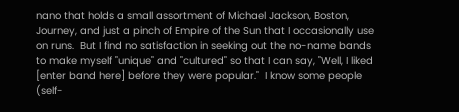nano that holds a small assortment of Michael Jackson, Boston, Journey, and just a pinch of Empire of the Sun that I occasionally use on runs.  But I find no satisfaction in seeking out the no-name bands to make myself "unique" and "cultured" so that I can say, "Well, I liked [enter band here] before they were popular."  I know some people (self-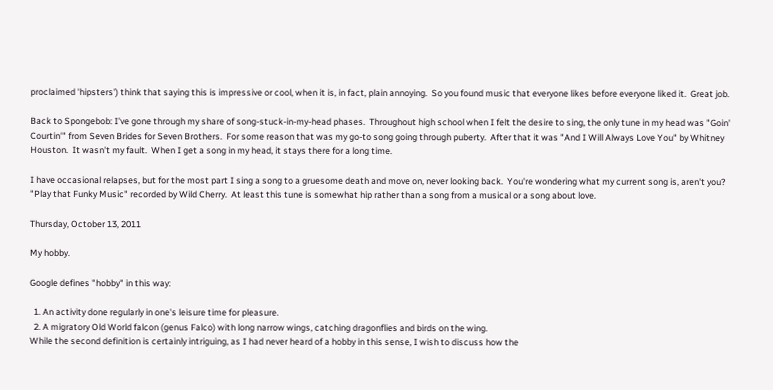proclaimed 'hipsters') think that saying this is impressive or cool, when it is, in fact, plain annoying.  So you found music that everyone likes before everyone liked it.  Great job.

Back to Spongebob: I've gone through my share of song-stuck-in-my-head phases.  Throughout high school when I felt the desire to sing, the only tune in my head was "Goin' Courtin'" from Seven Brides for Seven Brothers.  For some reason that was my go-to song going through puberty.  After that it was "And I Will Always Love You" by Whitney Houston.  It wasn't my fault.  When I get a song in my head, it stays there for a long time.

I have occasional relapses, but for the most part I sing a song to a gruesome death and move on, never looking back.  You're wondering what my current song is, aren't you?  "Play that Funky Music" recorded by Wild Cherry.  At least this tune is somewhat hip rather than a song from a musical or a song about love.

Thursday, October 13, 2011

My hobby.

Google defines "hobby" in this way:

  1. An activity done regularly in one's leisure time for pleasure.
  2. A migratory Old World falcon (genus Falco) with long narrow wings, catching dragonflies and birds on the wing.
While the second definition is certainly intriguing, as I had never heard of a hobby in this sense, I wish to discuss how the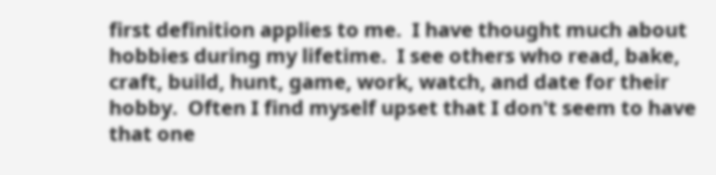first definition applies to me.  I have thought much about hobbies during my lifetime.  I see others who read, bake, craft, build, hunt, game, work, watch, and date for their hobby.  Often I find myself upset that I don't seem to have that one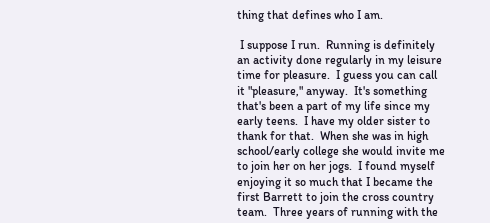thing that defines who I am.

 I suppose I run.  Running is definitely an activity done regularly in my leisure time for pleasure.  I guess you can call it "pleasure," anyway.  It's something that's been a part of my life since my early teens.  I have my older sister to thank for that.  When she was in high school/early college she would invite me to join her on her jogs.  I found myself enjoying it so much that I became the first Barrett to join the cross country team.  Three years of running with the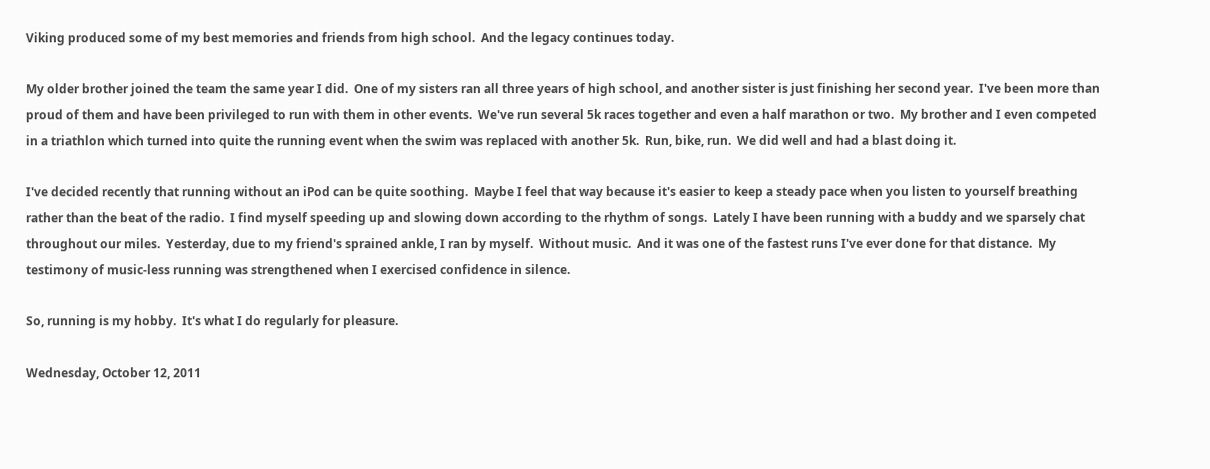Viking produced some of my best memories and friends from high school.  And the legacy continues today.

My older brother joined the team the same year I did.  One of my sisters ran all three years of high school, and another sister is just finishing her second year.  I've been more than proud of them and have been privileged to run with them in other events.  We've run several 5k races together and even a half marathon or two.  My brother and I even competed in a triathlon which turned into quite the running event when the swim was replaced with another 5k.  Run, bike, run.  We did well and had a blast doing it.

I've decided recently that running without an iPod can be quite soothing.  Maybe I feel that way because it's easier to keep a steady pace when you listen to yourself breathing rather than the beat of the radio.  I find myself speeding up and slowing down according to the rhythm of songs.  Lately I have been running with a buddy and we sparsely chat throughout our miles.  Yesterday, due to my friend's sprained ankle, I ran by myself.  Without music.  And it was one of the fastest runs I've ever done for that distance.  My testimony of music-less running was strengthened when I exercised confidence in silence.

So, running is my hobby.  It's what I do regularly for pleasure.

Wednesday, October 12, 2011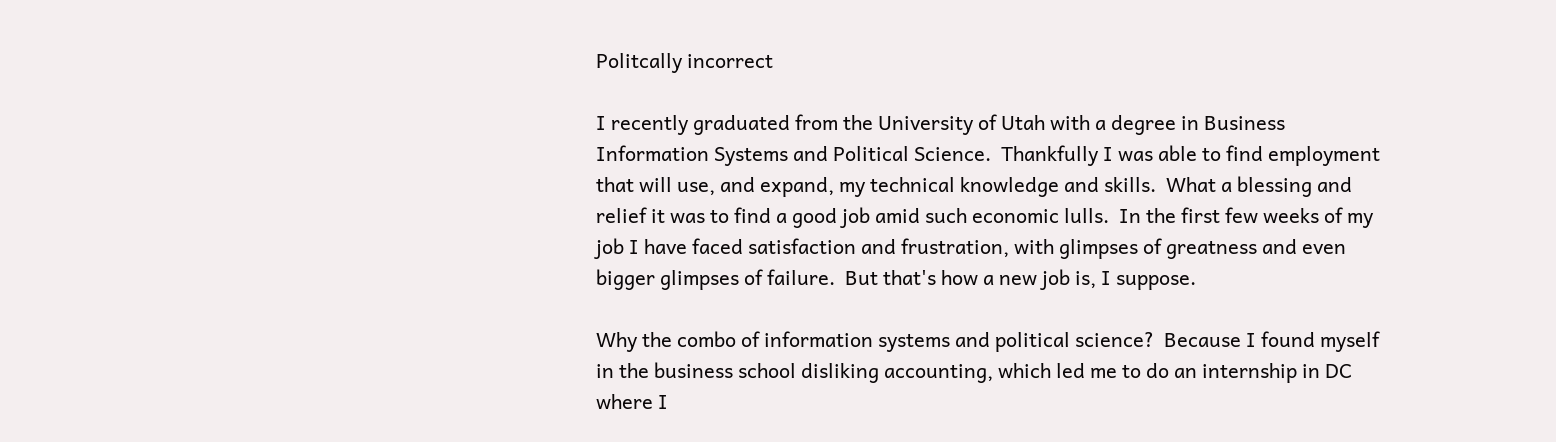Politcally incorrect

I recently graduated from the University of Utah with a degree in Business Information Systems and Political Science.  Thankfully I was able to find employment that will use, and expand, my technical knowledge and skills.  What a blessing and relief it was to find a good job amid such economic lulls.  In the first few weeks of my job I have faced satisfaction and frustration, with glimpses of greatness and even bigger glimpses of failure.  But that's how a new job is, I suppose.

Why the combo of information systems and political science?  Because I found myself in the business school disliking accounting, which led me to do an internship in DC where I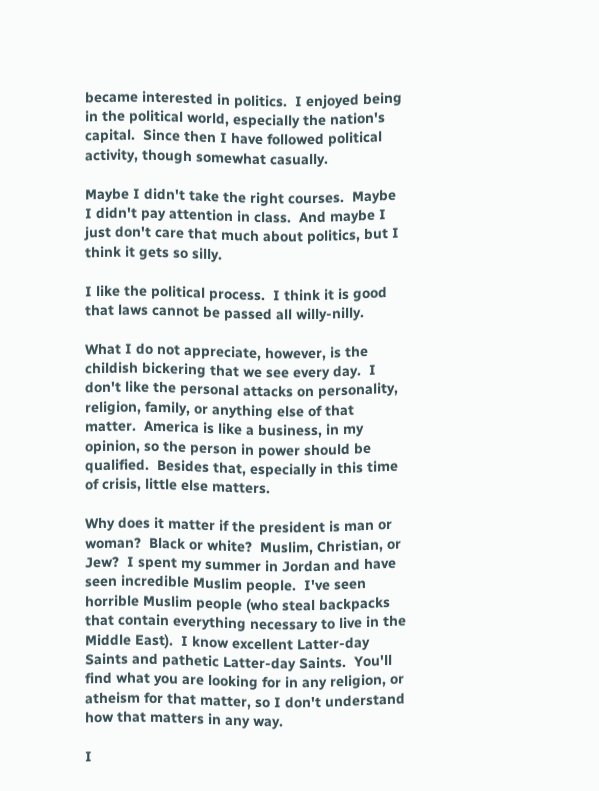became interested in politics.  I enjoyed being in the political world, especially the nation's capital.  Since then I have followed political activity, though somewhat casually.

Maybe I didn't take the right courses.  Maybe I didn't pay attention in class.  And maybe I just don't care that much about politics, but I think it gets so silly.

I like the political process.  I think it is good that laws cannot be passed all willy-nilly.

What I do not appreciate, however, is the childish bickering that we see every day.  I don't like the personal attacks on personality, religion, family, or anything else of that matter.  America is like a business, in my opinion, so the person in power should be qualified.  Besides that, especially in this time of crisis, little else matters.

Why does it matter if the president is man or woman?  Black or white?  Muslim, Christian, or Jew?  I spent my summer in Jordan and have seen incredible Muslim people.  I've seen horrible Muslim people (who steal backpacks that contain everything necessary to live in the Middle East).  I know excellent Latter-day Saints and pathetic Latter-day Saints.  You'll find what you are looking for in any religion, or atheism for that matter, so I don't understand how that matters in any way.

I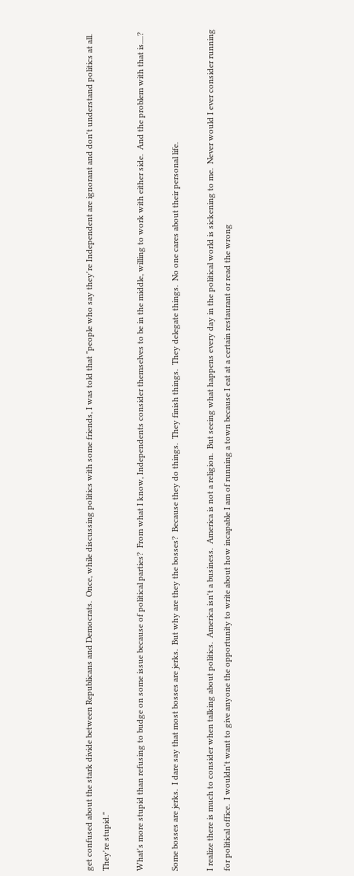get confused about the stark divide between Republicans and Democrats.  Once, while discussing politics with some friends, I was told that "people who say they're Independent are ignorant and don't understand politics at all.  They're stupid."

What's more stupid than refusing to budge on some issue because of political parties?  From what I know, Independents consider themselves to be in the middle, willing to work with either side.  And the problem with that is....?

Some bosses are jerks.  I dare say that most bosses are jerks.  But why are they the bosses?  Because they do things.  They finish things.  They delegate things.  No one cares about their personal life.

I realize there is much to consider when talking about politics.  America isn't a business.  America is not a religion.  But seeing what happens every day in the political world is sickening to me.  Never would I ever consider running for political office.  I wouldn't want to give anyone the opportunity to write about how incapable I am of running a town because I eat at a certain restaurant or read the wrong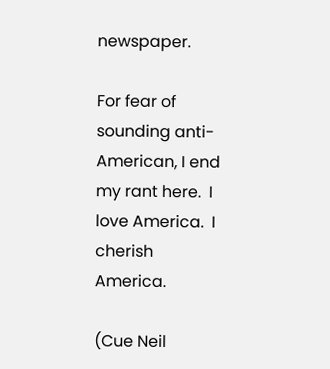newspaper.

For fear of sounding anti-American, I end my rant here.  I love America.  I cherish America.

(Cue Neil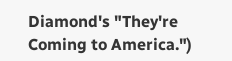Diamond's "They're Coming to America.")